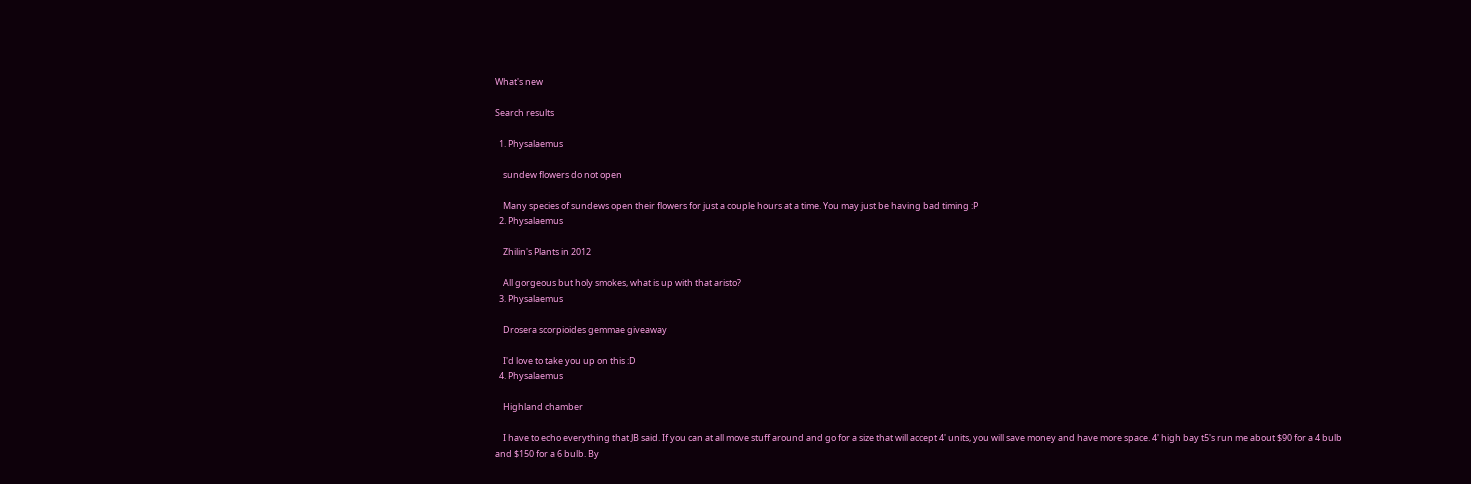What's new

Search results

  1. Physalaemus

    sundew flowers do not open

    Many species of sundews open their flowers for just a couple hours at a time. You may just be having bad timing :P
  2. Physalaemus

    Zhilin's Plants in 2012

    All gorgeous but holy smokes, what is up with that aristo?
  3. Physalaemus

    Drosera scorpioides gemmae giveaway

    I'd love to take you up on this :D
  4. Physalaemus

    Highland chamber

    I have to echo everything that JB said. If you can at all move stuff around and go for a size that will accept 4' units, you will save money and have more space. 4' high bay t5's run me about $90 for a 4 bulb and $150 for a 6 bulb. By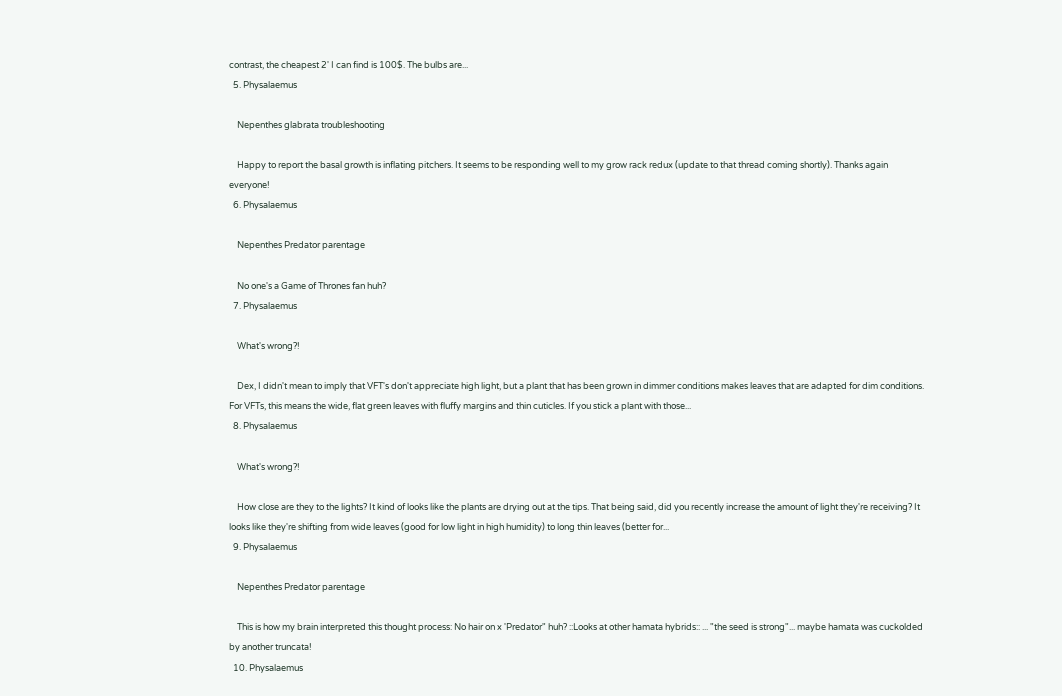contrast, the cheapest 2' I can find is 100$. The bulbs are...
  5. Physalaemus

    Nepenthes glabrata troubleshooting

    Happy to report the basal growth is inflating pitchers. It seems to be responding well to my grow rack redux (update to that thread coming shortly). Thanks again everyone!
  6. Physalaemus

    Nepenthes Predator parentage

    No one's a Game of Thrones fan huh?
  7. Physalaemus

    What's wrong?!

    Dex, I didn't mean to imply that VFT's don't appreciate high light, but a plant that has been grown in dimmer conditions makes leaves that are adapted for dim conditions. For VFTs, this means the wide, flat green leaves with fluffy margins and thin cuticles. If you stick a plant with those...
  8. Physalaemus

    What's wrong?!

    How close are they to the lights? It kind of looks like the plants are drying out at the tips. That being said, did you recently increase the amount of light they're receiving? It looks like they're shifting from wide leaves (good for low light in high humidity) to long thin leaves (better for...
  9. Physalaemus

    Nepenthes Predator parentage

    This is how my brain interpreted this thought process: No hair on x 'Predator" huh? ::Looks at other hamata hybrids:: ... "the seed is strong"... maybe hamata was cuckolded by another truncata!
  10. Physalaemus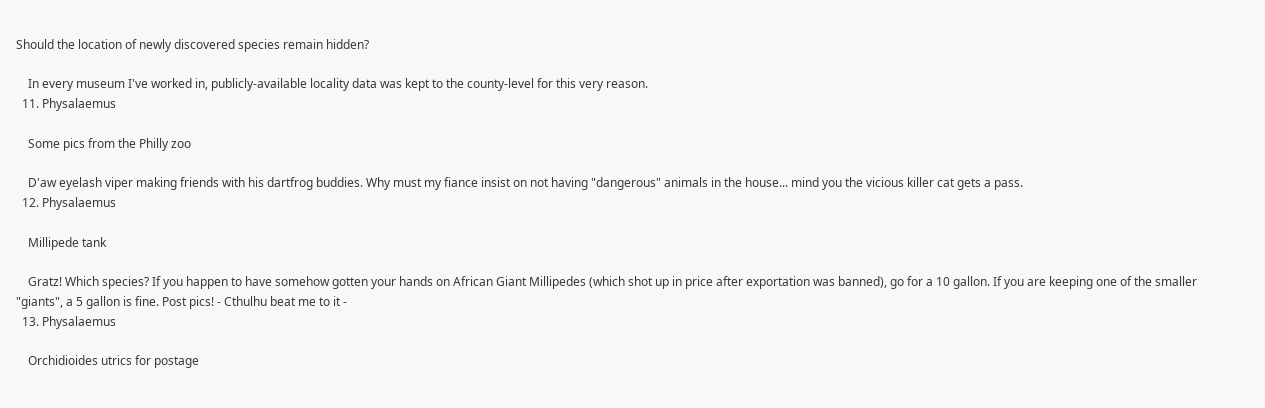Should the location of newly discovered species remain hidden?

    In every museum I've worked in, publicly-available locality data was kept to the county-level for this very reason.
  11. Physalaemus

    Some pics from the Philly zoo

    D'aw eyelash viper making friends with his dartfrog buddies. Why must my fiance insist on not having "dangerous" animals in the house... mind you the vicious killer cat gets a pass.
  12. Physalaemus

    Millipede tank

    Gratz! Which species? If you happen to have somehow gotten your hands on African Giant Millipedes (which shot up in price after exportation was banned), go for a 10 gallon. If you are keeping one of the smaller "giants", a 5 gallon is fine. Post pics! - Cthulhu beat me to it -
  13. Physalaemus

    Orchidioides utrics for postage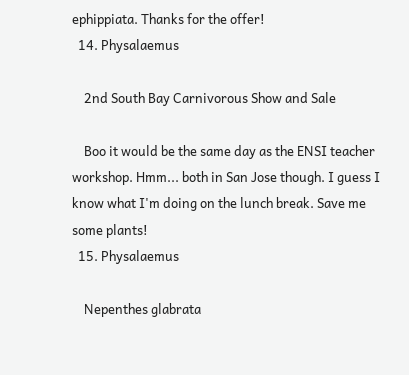ephippiata. Thanks for the offer!
  14. Physalaemus

    2nd South Bay Carnivorous Show and Sale

    Boo it would be the same day as the ENSI teacher workshop. Hmm... both in San Jose though. I guess I know what I'm doing on the lunch break. Save me some plants!
  15. Physalaemus

    Nepenthes glabrata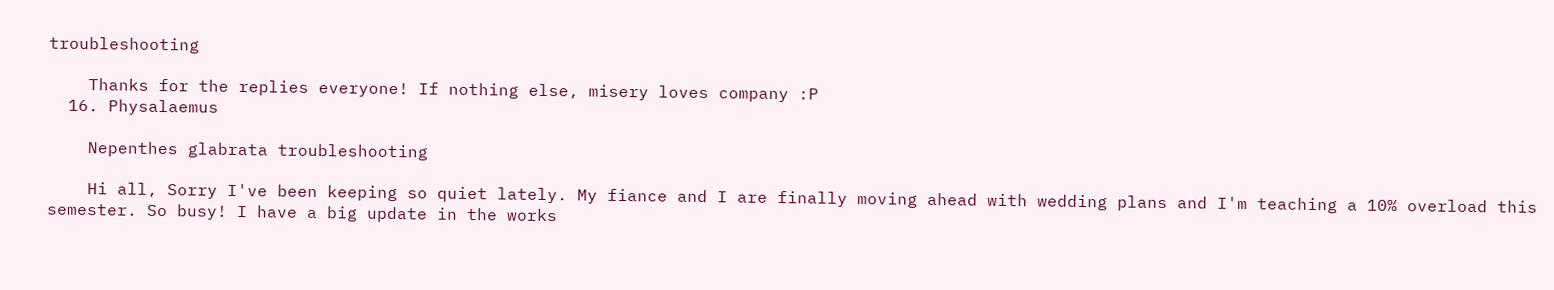troubleshooting

    Thanks for the replies everyone! If nothing else, misery loves company :P
  16. Physalaemus

    Nepenthes glabrata troubleshooting

    Hi all, Sorry I've been keeping so quiet lately. My fiance and I are finally moving ahead with wedding plans and I'm teaching a 10% overload this semester. So busy! I have a big update in the works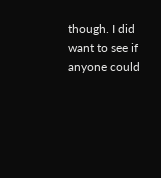though. I did want to see if anyone could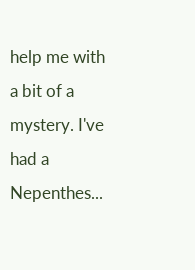help me with a bit of a mystery. I've had a Nepenthes...